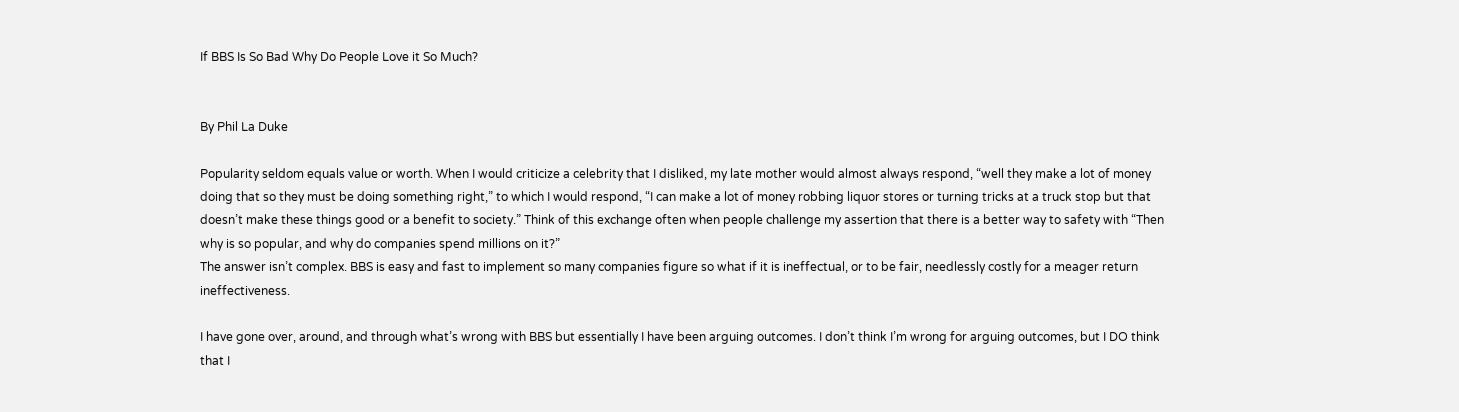If BBS Is So Bad Why Do People Love it So Much?


By Phil La Duke

Popularity seldom equals value or worth. When I would criticize a celebrity that I disliked, my late mother would almost always respond, “well they make a lot of money doing that so they must be doing something right,” to which I would respond, “I can make a lot of money robbing liquor stores or turning tricks at a truck stop but that doesn’t make these things good or a benefit to society.” Think of this exchange often when people challenge my assertion that there is a better way to safety with “Then why is so popular, and why do companies spend millions on it?”
The answer isn’t complex. BBS is easy and fast to implement so many companies figure so what if it is ineffectual, or to be fair, needlessly costly for a meager return ineffectiveness.

I have gone over, around, and through what’s wrong with BBS but essentially I have been arguing outcomes. I don’t think I’m wrong for arguing outcomes, but I DO think that I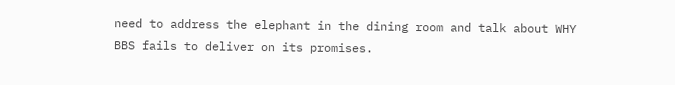need to address the elephant in the dining room and talk about WHY BBS fails to deliver on its promises.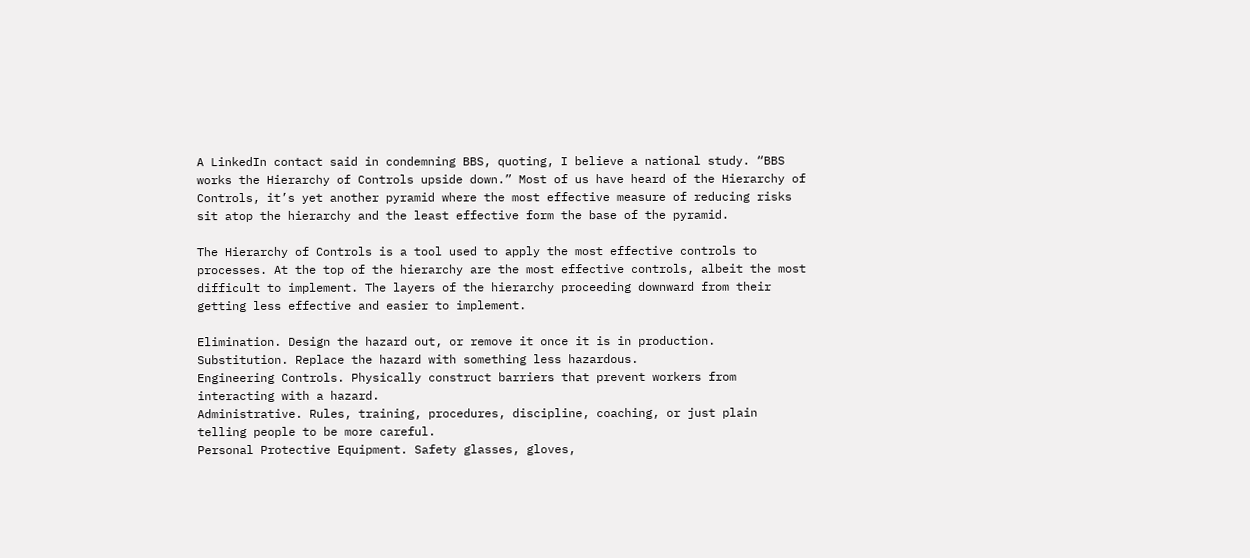A LinkedIn contact said in condemning BBS, quoting, I believe a national study. “BBS works the Hierarchy of Controls upside down.” Most of us have heard of the Hierarchy of Controls, it’s yet another pyramid where the most effective measure of reducing risks sit atop the hierarchy and the least effective form the base of the pyramid.

The Hierarchy of Controls is a tool used to apply the most effective controls to processes. At the top of the hierarchy are the most effective controls, albeit the most difficult to implement. The layers of the hierarchy proceeding downward from their getting less effective and easier to implement.

Elimination. Design the hazard out, or remove it once it is in production.
Substitution. Replace the hazard with something less hazardous.
Engineering Controls. Physically construct barriers that prevent workers from interacting with a hazard.
Administrative. Rules, training, procedures, discipline, coaching, or just plain telling people to be more careful.
Personal Protective Equipment. Safety glasses, gloves,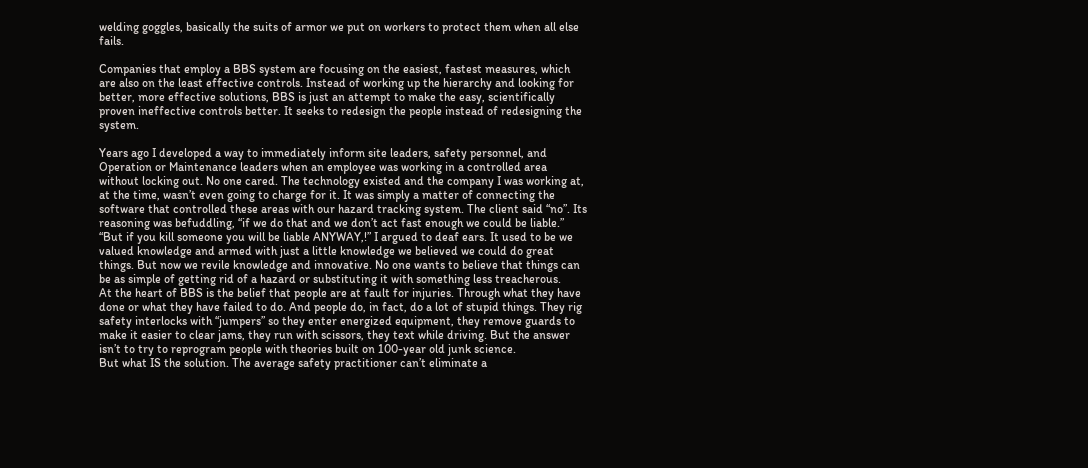welding goggles, basically the suits of armor we put on workers to protect them when all else fails.

Companies that employ a BBS system are focusing on the easiest, fastest measures, which are also on the least effective controls. Instead of working up the hierarchy and looking for better, more effective solutions, BBS is just an attempt to make the easy, scientifically proven ineffective controls better. It seeks to redesign the people instead of redesigning the system.

Years ago I developed a way to immediately inform site leaders, safety personnel, and Operation or Maintenance leaders when an employee was working in a controlled area without locking out. No one cared. The technology existed and the company I was working at, at the time, wasn’t even going to charge for it. It was simply a matter of connecting the software that controlled these areas with our hazard tracking system. The client said “no”. Its reasoning was befuddling, “if we do that and we don’t act fast enough we could be liable.” “But if you kill someone you will be liable ANYWAY,!” I argued to deaf ears. It used to be we valued knowledge and armed with just a little knowledge we believed we could do great things. But now we revile knowledge and innovative. No one wants to believe that things can be as simple of getting rid of a hazard or substituting it with something less treacherous.
At the heart of BBS is the belief that people are at fault for injuries. Through what they have done or what they have failed to do. And people do, in fact, do a lot of stupid things. They rig safety interlocks with “jumpers” so they enter energized equipment, they remove guards to make it easier to clear jams, they run with scissors, they text while driving. But the answer isn’t to try to reprogram people with theories built on 100-year old junk science.
But what IS the solution. The average safety practitioner can’t eliminate a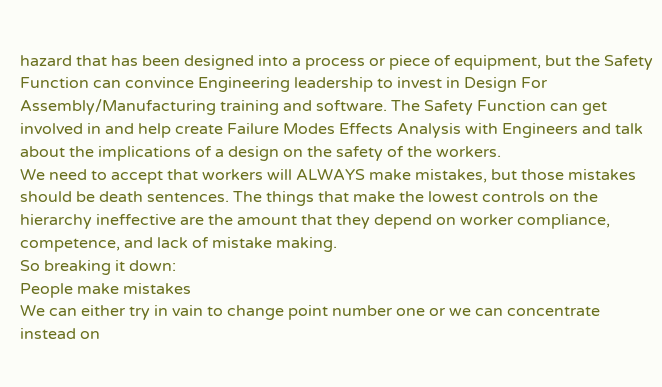hazard that has been designed into a process or piece of equipment, but the Safety Function can convince Engineering leadership to invest in Design For Assembly/Manufacturing training and software. The Safety Function can get involved in and help create Failure Modes Effects Analysis with Engineers and talk about the implications of a design on the safety of the workers.
We need to accept that workers will ALWAYS make mistakes, but those mistakes should be death sentences. The things that make the lowest controls on the hierarchy ineffective are the amount that they depend on worker compliance, competence, and lack of mistake making.
So breaking it down:
People make mistakes
We can either try in vain to change point number one or we can concentrate instead on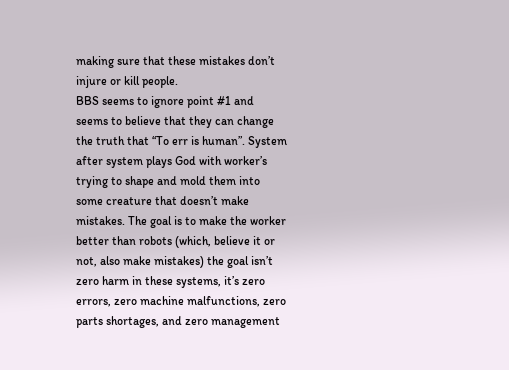making sure that these mistakes don’t injure or kill people.
BBS seems to ignore point #1 and seems to believe that they can change the truth that “To err is human”. System after system plays God with worker’s trying to shape and mold them into some creature that doesn’t make mistakes. The goal is to make the worker better than robots (which, believe it or not, also make mistakes) the goal isn’t zero harm in these systems, it’s zero errors, zero machine malfunctions, zero parts shortages, and zero management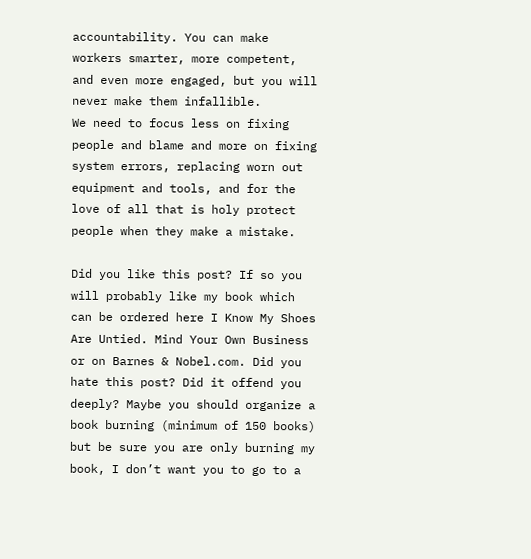accountability. You can make workers smarter, more competent, and even more engaged, but you will never make them infallible.
We need to focus less on fixing people and blame and more on fixing system errors, replacing worn out equipment and tools, and for the love of all that is holy protect people when they make a mistake.

Did you like this post? If so you will probably like my book which can be ordered here I Know My Shoes Are Untied. Mind Your Own Business or on Barnes & Nobel.com. Did you hate this post? Did it offend you deeply? Maybe you should organize a book burning (minimum of 150 books) but be sure you are only burning my book, I don’t want you to go to a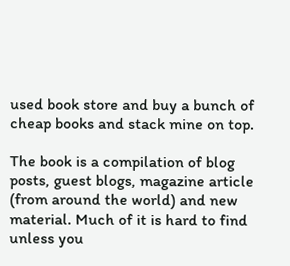used book store and buy a bunch of cheap books and stack mine on top.

The book is a compilation of blog posts, guest blogs, magazine article (from around the world) and new material. Much of it is hard to find unless you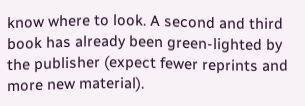know where to look. A second and third book has already been green-lighted by the publisher (expect fewer reprints and more new material).